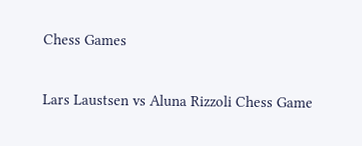Chess Games

Lars Laustsen vs Aluna Rizzoli Chess Game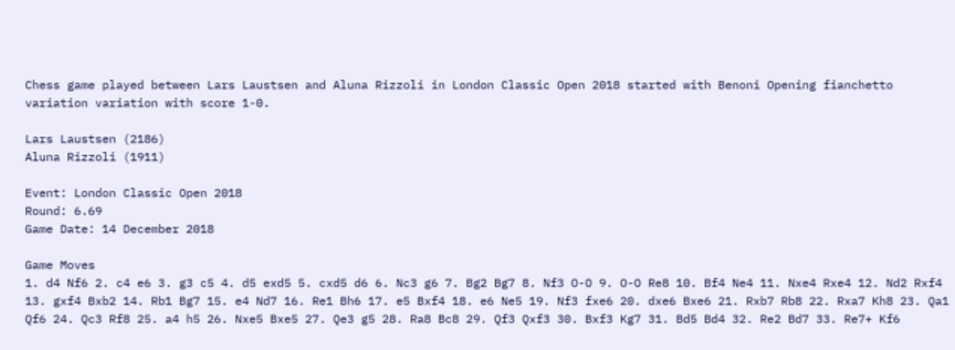Chess game played between Lars Laustsen and Aluna Rizzoli in London Classic Open 2018 started with Benoni Opening fianchetto variation variation with score 1-0.

Lars Laustsen (2186)
Aluna Rizzoli (1911)

Event: London Classic Open 2018
Round: 6.69
Game Date: 14 December 2018

Game Moves
1. d4 Nf6 2. c4 e6 3. g3 c5 4. d5 exd5 5. cxd5 d6 6. Nc3 g6 7. Bg2 Bg7 8. Nf3 O-O 9. O-O Re8 10. Bf4 Ne4 11. Nxe4 Rxe4 12. Nd2 Rxf4 13. gxf4 Bxb2 14. Rb1 Bg7 15. e4 Nd7 16. Re1 Bh6 17. e5 Bxf4 18. e6 Ne5 19. Nf3 fxe6 20. dxe6 Bxe6 21. Rxb7 Rb8 22. Rxa7 Kh8 23. Qa1 Qf6 24. Qc3 Rf8 25. a4 h5 26. Nxe5 Bxe5 27. Qe3 g5 28. Ra8 Bc8 29. Qf3 Qxf3 30. Bxf3 Kg7 31. Bd5 Bd4 32. Re2 Bd7 33. Re7+ Kf6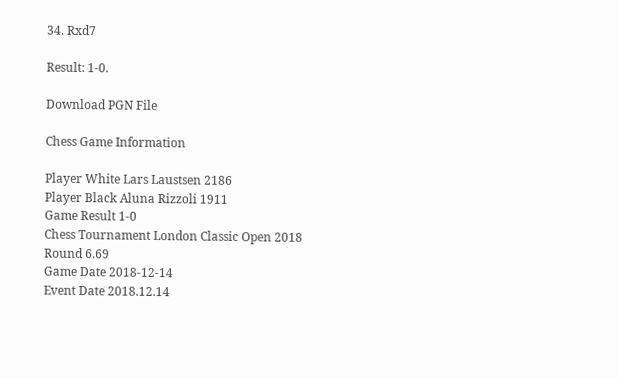34. Rxd7

Result: 1-0.

Download PGN File

Chess Game Information

Player White Lars Laustsen 2186
Player Black Aluna Rizzoli 1911
Game Result 1-0
Chess Tournament London Classic Open 2018
Round 6.69
Game Date 2018-12-14
Event Date 2018.12.14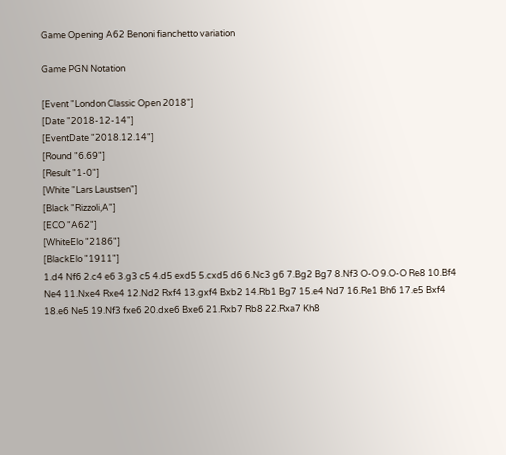Game Opening A62 Benoni fianchetto variation

Game PGN Notation

[Event "London Classic Open 2018"]
[Date "2018-12-14"]
[EventDate "2018.12.14"]
[Round "6.69"]
[Result "1-0"]
[White "Lars Laustsen"]
[Black "Rizzoli,A"]
[ECO "A62"]
[WhiteElo "2186"]
[BlackElo "1911"]
1.d4 Nf6 2.c4 e6 3.g3 c5 4.d5 exd5 5.cxd5 d6 6.Nc3 g6 7.Bg2 Bg7 8.Nf3 O-O 9.O-O Re8 10.Bf4 Ne4 11.Nxe4 Rxe4 12.Nd2 Rxf4 13.gxf4 Bxb2 14.Rb1 Bg7 15.e4 Nd7 16.Re1 Bh6 17.e5 Bxf4 18.e6 Ne5 19.Nf3 fxe6 20.dxe6 Bxe6 21.Rxb7 Rb8 22.Rxa7 Kh8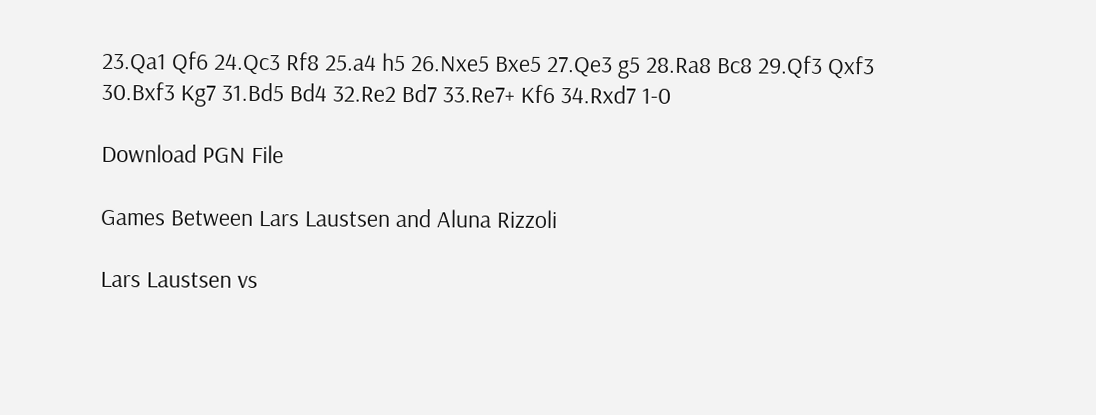23.Qa1 Qf6 24.Qc3 Rf8 25.a4 h5 26.Nxe5 Bxe5 27.Qe3 g5 28.Ra8 Bc8 29.Qf3 Qxf3 30.Bxf3 Kg7 31.Bd5 Bd4 32.Re2 Bd7 33.Re7+ Kf6 34.Rxd7 1-0

Download PGN File

Games Between Lars Laustsen and Aluna Rizzoli

Lars Laustsen vs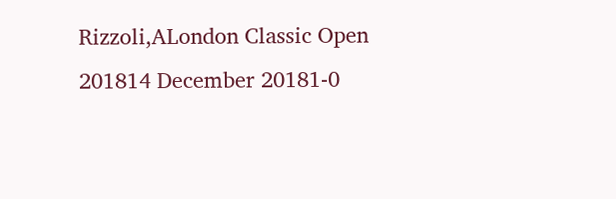Rizzoli,ALondon Classic Open 201814 December 20181-0